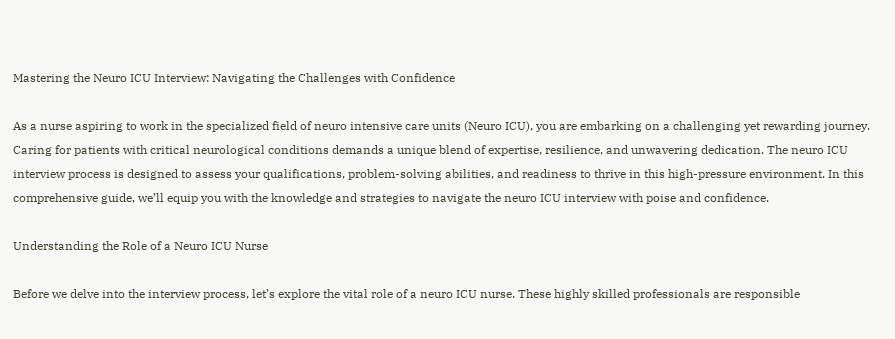Mastering the Neuro ICU Interview: Navigating the Challenges with Confidence

As a nurse aspiring to work in the specialized field of neuro intensive care units (Neuro ICU), you are embarking on a challenging yet rewarding journey. Caring for patients with critical neurological conditions demands a unique blend of expertise, resilience, and unwavering dedication. The neuro ICU interview process is designed to assess your qualifications, problem-solving abilities, and readiness to thrive in this high-pressure environment. In this comprehensive guide, we’ll equip you with the knowledge and strategies to navigate the neuro ICU interview with poise and confidence.

Understanding the Role of a Neuro ICU Nurse

Before we delve into the interview process, let’s explore the vital role of a neuro ICU nurse. These highly skilled professionals are responsible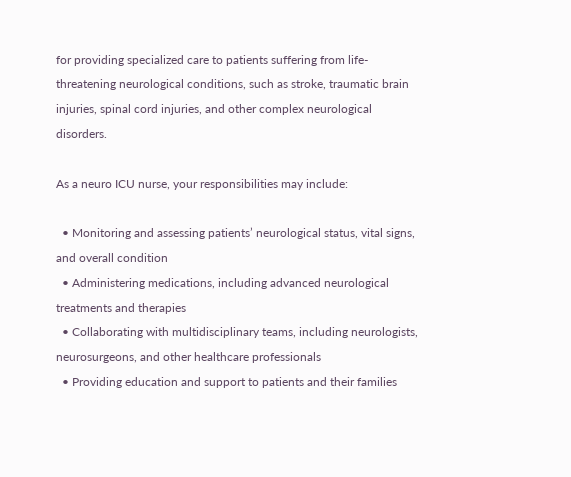for providing specialized care to patients suffering from life-threatening neurological conditions, such as stroke, traumatic brain injuries, spinal cord injuries, and other complex neurological disorders.

As a neuro ICU nurse, your responsibilities may include:

  • Monitoring and assessing patients’ neurological status, vital signs, and overall condition
  • Administering medications, including advanced neurological treatments and therapies
  • Collaborating with multidisciplinary teams, including neurologists, neurosurgeons, and other healthcare professionals
  • Providing education and support to patients and their families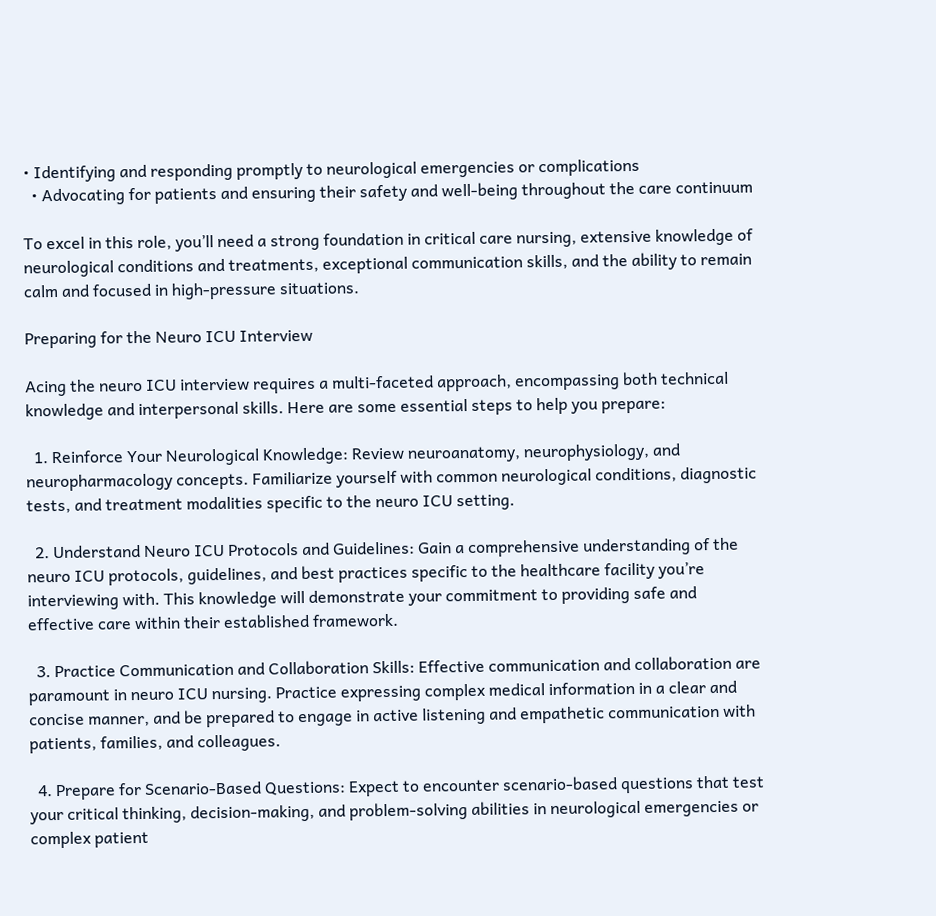• Identifying and responding promptly to neurological emergencies or complications
  • Advocating for patients and ensuring their safety and well-being throughout the care continuum

To excel in this role, you’ll need a strong foundation in critical care nursing, extensive knowledge of neurological conditions and treatments, exceptional communication skills, and the ability to remain calm and focused in high-pressure situations.

Preparing for the Neuro ICU Interview

Acing the neuro ICU interview requires a multi-faceted approach, encompassing both technical knowledge and interpersonal skills. Here are some essential steps to help you prepare:

  1. Reinforce Your Neurological Knowledge: Review neuroanatomy, neurophysiology, and neuropharmacology concepts. Familiarize yourself with common neurological conditions, diagnostic tests, and treatment modalities specific to the neuro ICU setting.

  2. Understand Neuro ICU Protocols and Guidelines: Gain a comprehensive understanding of the neuro ICU protocols, guidelines, and best practices specific to the healthcare facility you’re interviewing with. This knowledge will demonstrate your commitment to providing safe and effective care within their established framework.

  3. Practice Communication and Collaboration Skills: Effective communication and collaboration are paramount in neuro ICU nursing. Practice expressing complex medical information in a clear and concise manner, and be prepared to engage in active listening and empathetic communication with patients, families, and colleagues.

  4. Prepare for Scenario-Based Questions: Expect to encounter scenario-based questions that test your critical thinking, decision-making, and problem-solving abilities in neurological emergencies or complex patient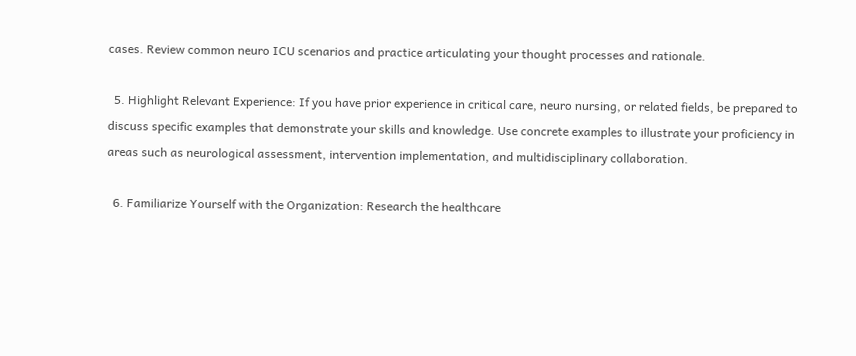cases. Review common neuro ICU scenarios and practice articulating your thought processes and rationale.

  5. Highlight Relevant Experience: If you have prior experience in critical care, neuro nursing, or related fields, be prepared to discuss specific examples that demonstrate your skills and knowledge. Use concrete examples to illustrate your proficiency in areas such as neurological assessment, intervention implementation, and multidisciplinary collaboration.

  6. Familiarize Yourself with the Organization: Research the healthcare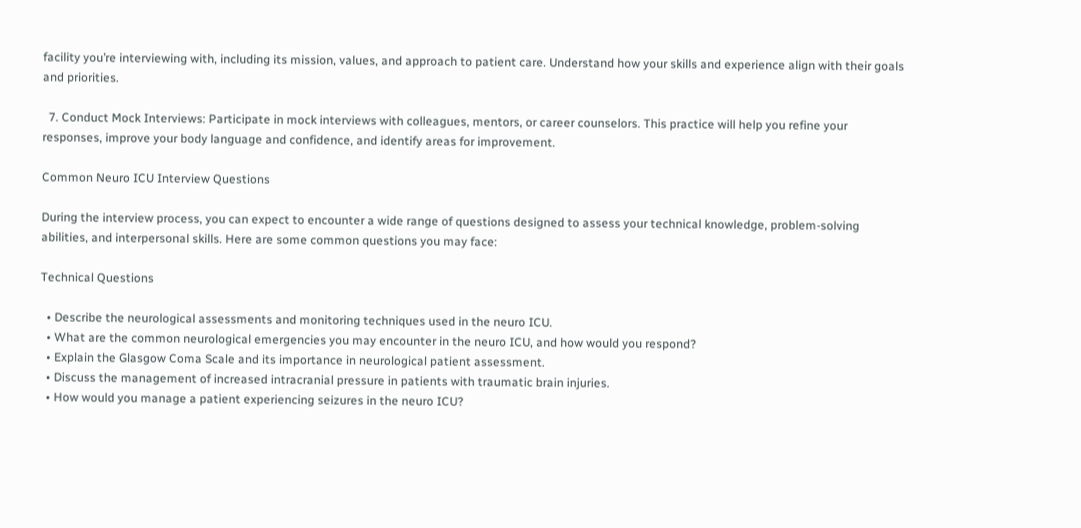facility you’re interviewing with, including its mission, values, and approach to patient care. Understand how your skills and experience align with their goals and priorities.

  7. Conduct Mock Interviews: Participate in mock interviews with colleagues, mentors, or career counselors. This practice will help you refine your responses, improve your body language and confidence, and identify areas for improvement.

Common Neuro ICU Interview Questions

During the interview process, you can expect to encounter a wide range of questions designed to assess your technical knowledge, problem-solving abilities, and interpersonal skills. Here are some common questions you may face:

Technical Questions

  • Describe the neurological assessments and monitoring techniques used in the neuro ICU.
  • What are the common neurological emergencies you may encounter in the neuro ICU, and how would you respond?
  • Explain the Glasgow Coma Scale and its importance in neurological patient assessment.
  • Discuss the management of increased intracranial pressure in patients with traumatic brain injuries.
  • How would you manage a patient experiencing seizures in the neuro ICU?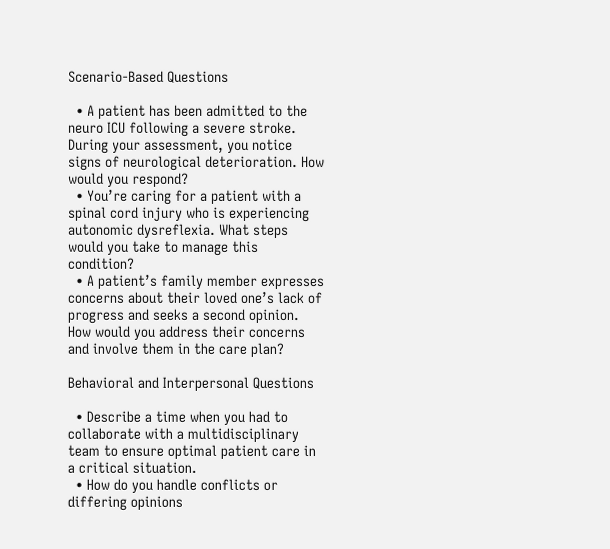Scenario-Based Questions

  • A patient has been admitted to the neuro ICU following a severe stroke. During your assessment, you notice signs of neurological deterioration. How would you respond?
  • You’re caring for a patient with a spinal cord injury who is experiencing autonomic dysreflexia. What steps would you take to manage this condition?
  • A patient’s family member expresses concerns about their loved one’s lack of progress and seeks a second opinion. How would you address their concerns and involve them in the care plan?

Behavioral and Interpersonal Questions

  • Describe a time when you had to collaborate with a multidisciplinary team to ensure optimal patient care in a critical situation.
  • How do you handle conflicts or differing opinions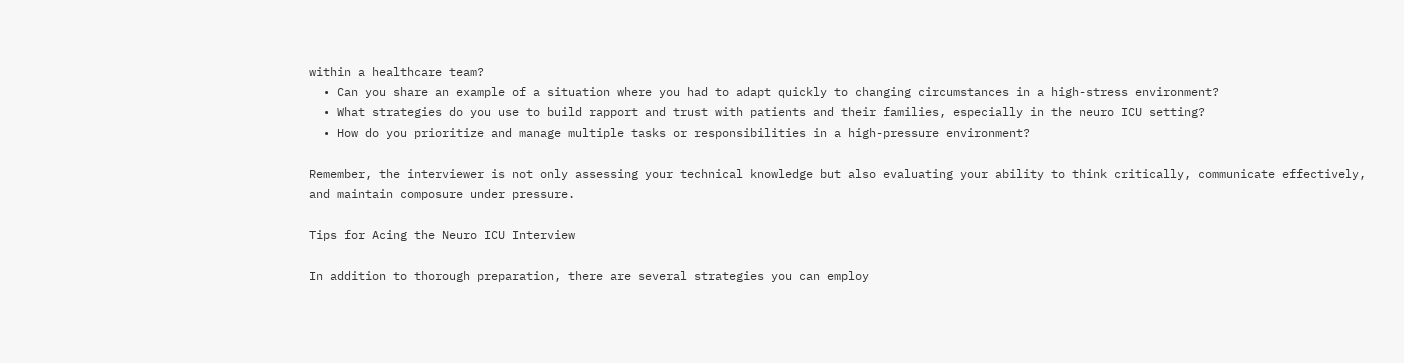within a healthcare team?
  • Can you share an example of a situation where you had to adapt quickly to changing circumstances in a high-stress environment?
  • What strategies do you use to build rapport and trust with patients and their families, especially in the neuro ICU setting?
  • How do you prioritize and manage multiple tasks or responsibilities in a high-pressure environment?

Remember, the interviewer is not only assessing your technical knowledge but also evaluating your ability to think critically, communicate effectively, and maintain composure under pressure.

Tips for Acing the Neuro ICU Interview

In addition to thorough preparation, there are several strategies you can employ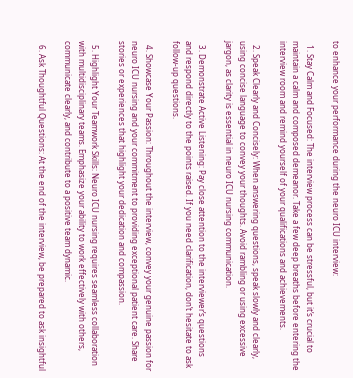to enhance your performance during the neuro ICU interview:

  1. Stay Calm and Focused: The interview process can be stressful, but it’s crucial to maintain a calm and composed demeanor. Take a few deep breaths before entering the interview room and remind yourself of your qualifications and achievements.

  2. Speak Clearly and Concisely: When answering questions, speak slowly and clearly, using concise language to convey your thoughts. Avoid rambling or using excessive jargon, as clarity is essential in neuro ICU nursing communication.

  3. Demonstrate Active Listening: Pay close attention to the interviewer’s questions and respond directly to the points raised. If you need clarification, don’t hesitate to ask follow-up questions.

  4. Showcase Your Passion: Throughout the interview, convey your genuine passion for neuro ICU nursing and your commitment to providing exceptional patient care. Share stories or experiences that highlight your dedication and compassion.

  5. Highlight Your Teamwork Skills: Neuro ICU nursing requires seamless collaboration with multidisciplinary teams. Emphasize your ability to work effectively with others, communicate clearly, and contribute to a positive team dynamic.

  6. Ask Thoughtful Questions: At the end of the interview, be prepared to ask insightful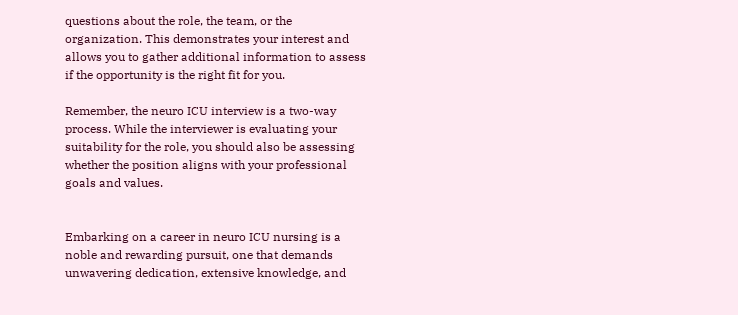questions about the role, the team, or the organization. This demonstrates your interest and allows you to gather additional information to assess if the opportunity is the right fit for you.

Remember, the neuro ICU interview is a two-way process. While the interviewer is evaluating your suitability for the role, you should also be assessing whether the position aligns with your professional goals and values.


Embarking on a career in neuro ICU nursing is a noble and rewarding pursuit, one that demands unwavering dedication, extensive knowledge, and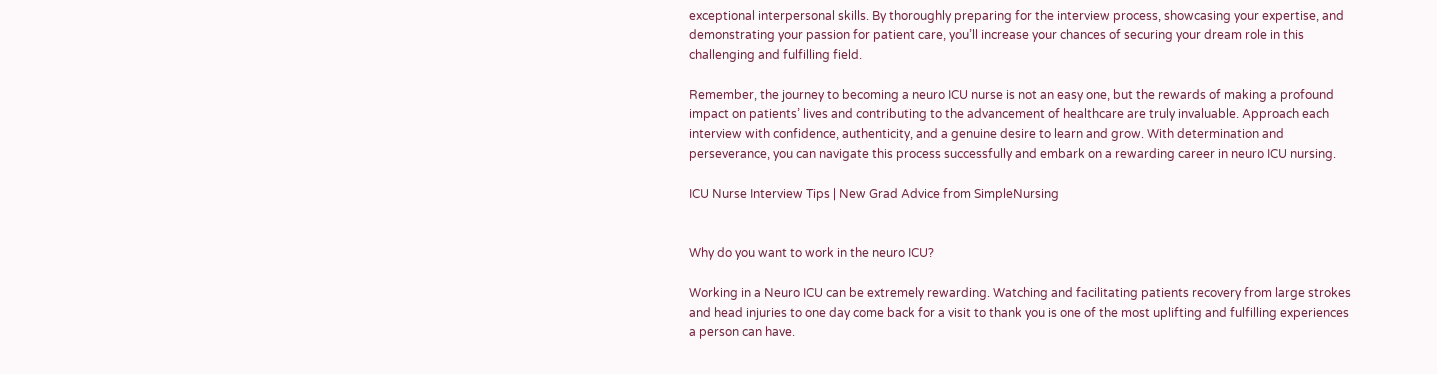exceptional interpersonal skills. By thoroughly preparing for the interview process, showcasing your expertise, and demonstrating your passion for patient care, you’ll increase your chances of securing your dream role in this challenging and fulfilling field.

Remember, the journey to becoming a neuro ICU nurse is not an easy one, but the rewards of making a profound impact on patients’ lives and contributing to the advancement of healthcare are truly invaluable. Approach each interview with confidence, authenticity, and a genuine desire to learn and grow. With determination and perseverance, you can navigate this process successfully and embark on a rewarding career in neuro ICU nursing.

ICU Nurse Interview Tips | New Grad Advice from SimpleNursing


Why do you want to work in the neuro ICU?

Working in a Neuro ICU can be extremely rewarding. Watching and facilitating patients recovery from large strokes and head injuries to one day come back for a visit to thank you is one of the most uplifting and fulfilling experiences a person can have.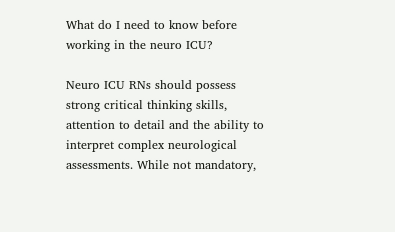What do I need to know before working in the neuro ICU?

Neuro ICU RNs should possess strong critical thinking skills, attention to detail and the ability to interpret complex neurological assessments. While not mandatory,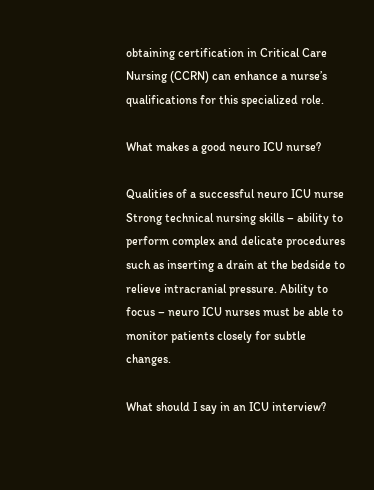obtaining certification in Critical Care Nursing (CCRN) can enhance a nurse’s qualifications for this specialized role.

What makes a good neuro ICU nurse?

Qualities of a successful neuro ICU nurse Strong technical nursing skills – ability to perform complex and delicate procedures such as inserting a drain at the bedside to relieve intracranial pressure. Ability to focus – neuro ICU nurses must be able to monitor patients closely for subtle changes.

What should I say in an ICU interview?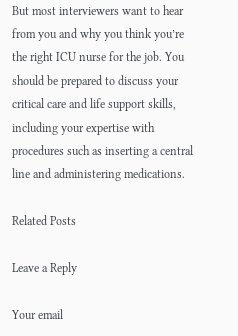But most interviewers want to hear from you and why you think you’re the right ICU nurse for the job. You should be prepared to discuss your critical care and life support skills, including your expertise with procedures such as inserting a central line and administering medications.

Related Posts

Leave a Reply

Your email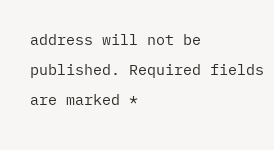address will not be published. Required fields are marked *